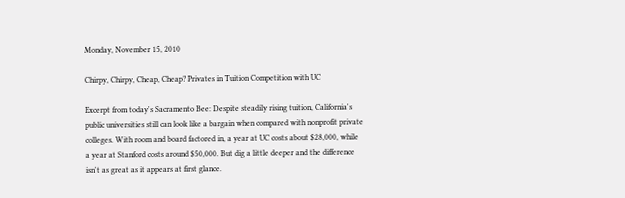Monday, November 15, 2010

Chirpy, Chirpy, Cheap, Cheap? Privates in Tuition Competition with UC

Excerpt from today's Sacramento Bee: Despite steadily rising tuition, California's public universities still can look like a bargain when compared with nonprofit private colleges. With room and board factored in, a year at UC costs about $28,000, while a year at Stanford costs around $50,000. But dig a little deeper and the difference isn't as great as it appears at first glance.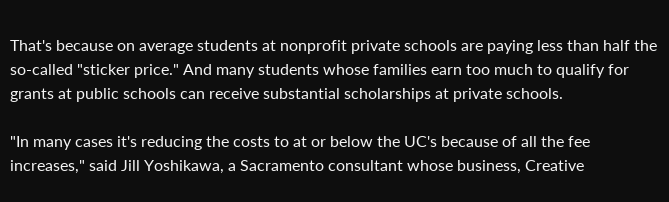That's because on average students at nonprofit private schools are paying less than half the so-called "sticker price." And many students whose families earn too much to qualify for grants at public schools can receive substantial scholarships at private schools.

"In many cases it's reducing the costs to at or below the UC's because of all the fee increases," said Jill Yoshikawa, a Sacramento consultant whose business, Creative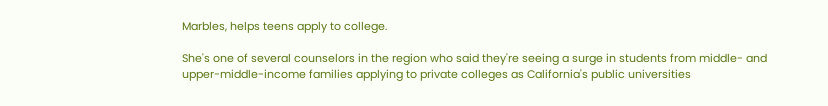Marbles, helps teens apply to college.

She's one of several counselors in the region who said they're seeing a surge in students from middle- and upper-middle-income families applying to private colleges as California's public universities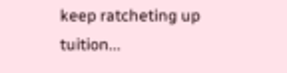keep ratcheting up tuition...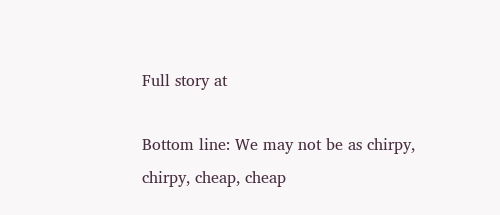Full story at

Bottom line: We may not be as chirpy, chirpy, cheap, cheap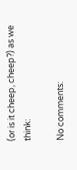(or is it cheep, cheep?) as we think:

No comments: